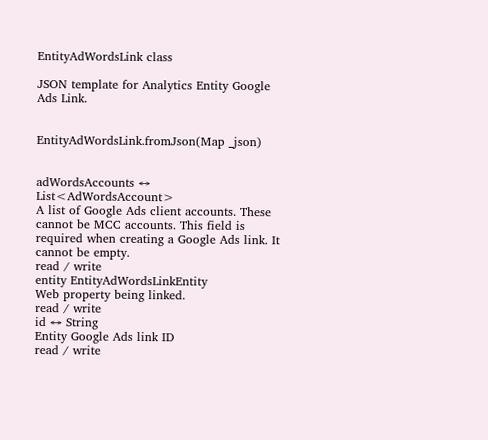EntityAdWordsLink class

JSON template for Analytics Entity Google Ads Link.


EntityAdWordsLink.fromJson(Map _json)


adWordsAccounts ↔ List<AdWordsAccount>
A list of Google Ads client accounts. These cannot be MCC accounts. This field is required when creating a Google Ads link. It cannot be empty.
read / write
entity EntityAdWordsLinkEntity
Web property being linked.
read / write
id ↔ String
Entity Google Ads link ID
read / write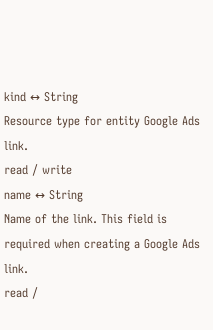kind ↔ String
Resource type for entity Google Ads link.
read / write
name ↔ String
Name of the link. This field is required when creating a Google Ads link.
read /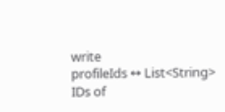write
profileIds ↔ List<String>
IDs of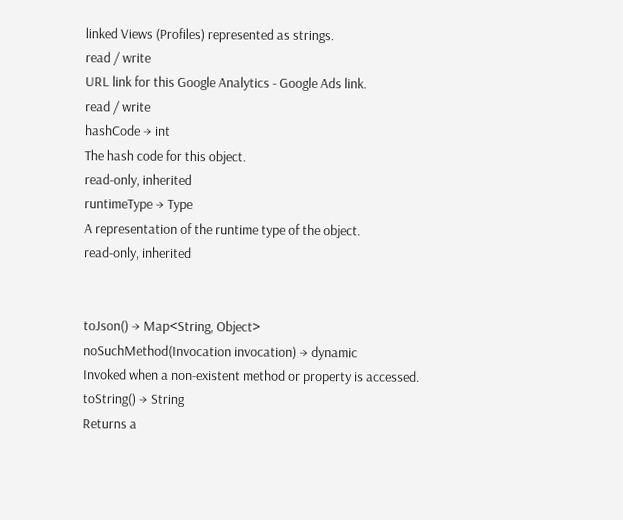linked Views (Profiles) represented as strings.
read / write
URL link for this Google Analytics - Google Ads link.
read / write
hashCode → int
The hash code for this object.
read-only, inherited
runtimeType → Type
A representation of the runtime type of the object.
read-only, inherited


toJson() → Map<String, Object>
noSuchMethod(Invocation invocation) → dynamic
Invoked when a non-existent method or property is accessed.
toString() → String
Returns a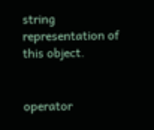string representation of this object.


operator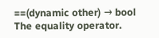==(dynamic other) → bool
The equality operator.